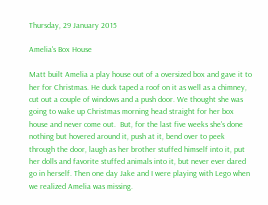Thursday, 29 January 2015

Amelia's Box House

Matt built Amelia a play house out of a oversized box and gave it to her for Christmas. He duck taped a roof on it as well as a chimney, cut out a couple of windows and a push door. We thought she was going to wake up Christmas morning head straight for her box house and never come out.  But, for the last five weeks she's done nothing but hovered around it, push at it, bend over to peek through the door, laugh as her brother stuffed himself into it, put her dolls and favorite stuffed animals into it, but never ever dared go in herself. Then one day Jake and I were playing with Lego when we realized Amelia was missing.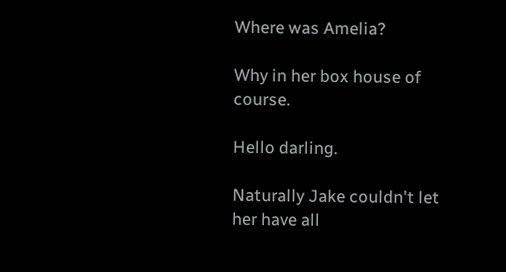Where was Amelia?

Why in her box house of course.

Hello darling.

Naturally Jake couldn't let her have all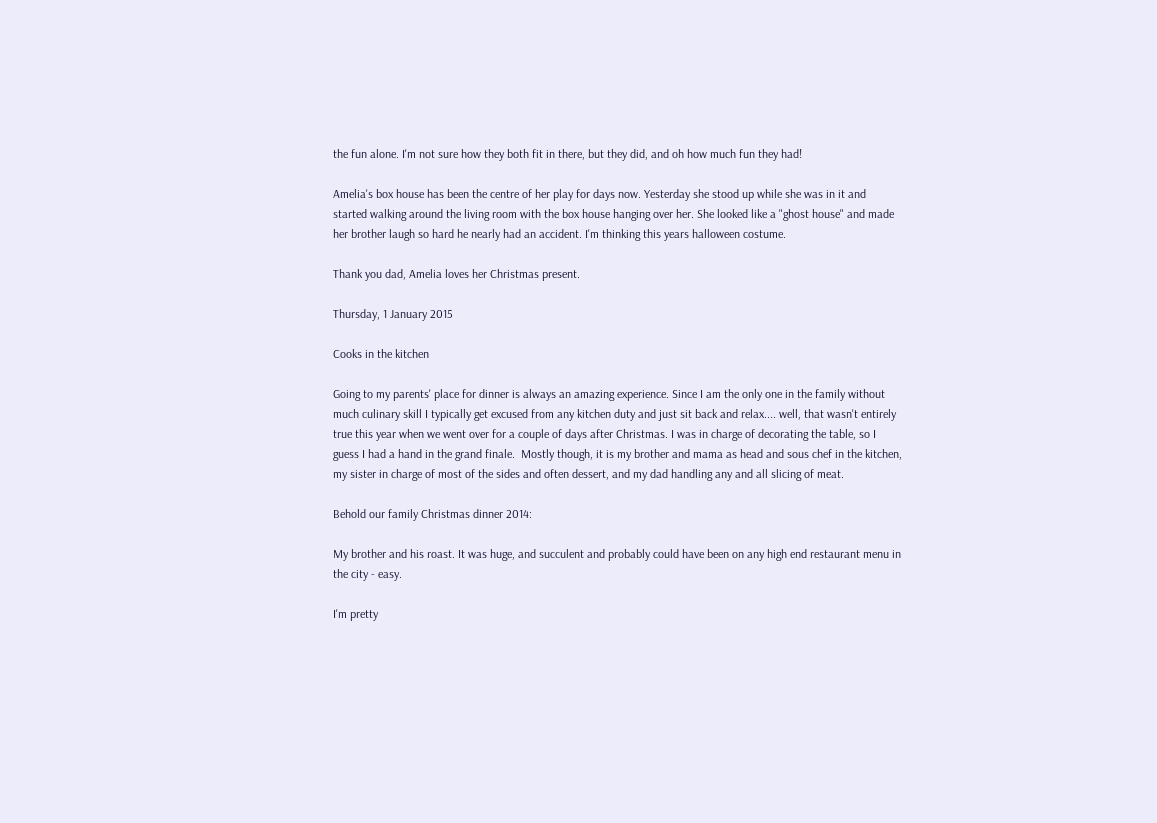the fun alone. I'm not sure how they both fit in there, but they did, and oh how much fun they had!

Amelia's box house has been the centre of her play for days now. Yesterday she stood up while she was in it and started walking around the living room with the box house hanging over her. She looked like a "ghost house" and made her brother laugh so hard he nearly had an accident. I'm thinking this years halloween costume.

Thank you dad, Amelia loves her Christmas present.

Thursday, 1 January 2015

Cooks in the kitchen

Going to my parents' place for dinner is always an amazing experience. Since I am the only one in the family without much culinary skill I typically get excused from any kitchen duty and just sit back and relax.... well, that wasn't entirely true this year when we went over for a couple of days after Christmas. I was in charge of decorating the table, so I guess I had a hand in the grand finale.  Mostly though, it is my brother and mama as head and sous chef in the kitchen, my sister in charge of most of the sides and often dessert, and my dad handling any and all slicing of meat.

Behold our family Christmas dinner 2014:

My brother and his roast. It was huge, and succulent and probably could have been on any high end restaurant menu in the city - easy.

I'm pretty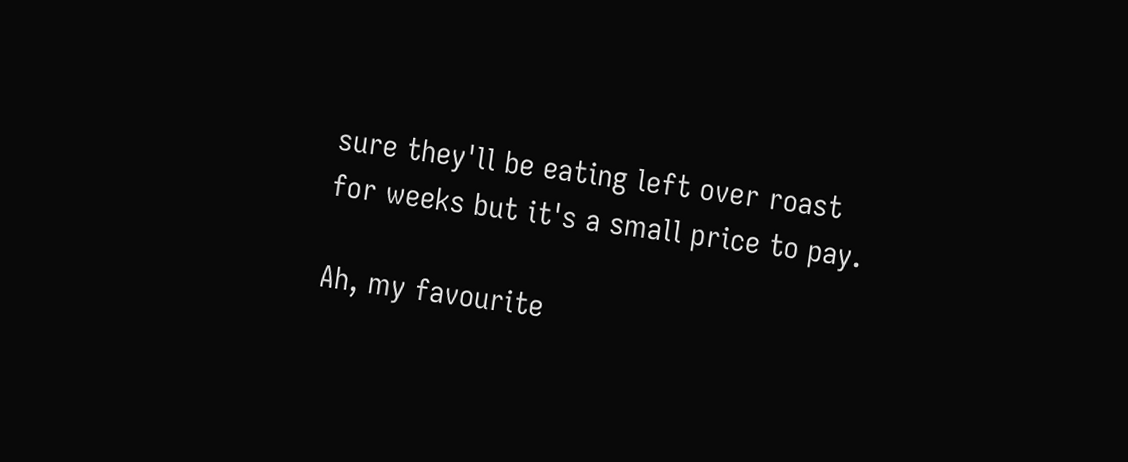sure they'll be eating left over roast for weeks but it's a small price to pay.

Ah, my favourite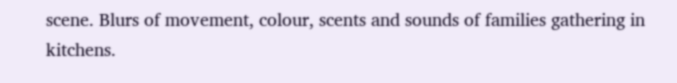scene. Blurs of movement, colour, scents and sounds of families gathering in kitchens.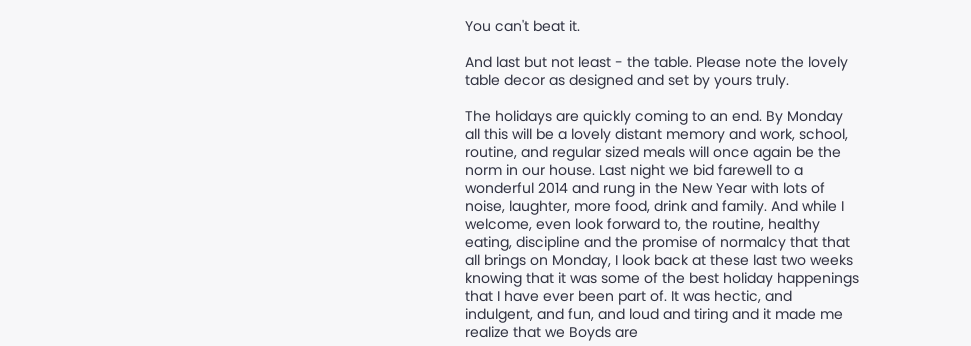You can't beat it.

And last but not least - the table. Please note the lovely table decor as designed and set by yours truly.

The holidays are quickly coming to an end. By Monday all this will be a lovely distant memory and work, school, routine, and regular sized meals will once again be the norm in our house. Last night we bid farewell to a wonderful 2014 and rung in the New Year with lots of noise, laughter, more food, drink and family. And while I welcome, even look forward to, the routine, healthy eating, discipline and the promise of normalcy that that all brings on Monday, I look back at these last two weeks knowing that it was some of the best holiday happenings that I have ever been part of. It was hectic, and indulgent, and fun, and loud and tiring and it made me realize that we Boyds are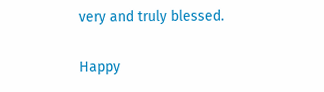very and truly blessed.

Happy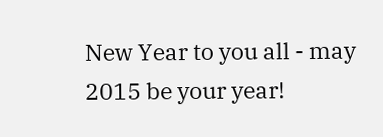New Year to you all - may 2015 be your year!